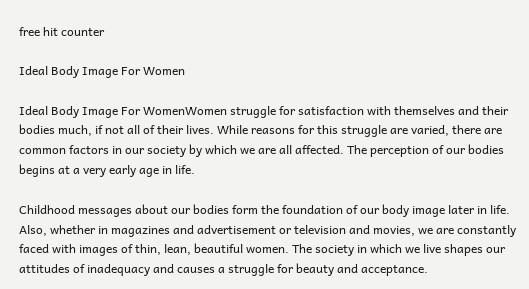free hit counter

Ideal Body Image For Women

Ideal Body Image For WomenWomen struggle for satisfaction with themselves and their bodies much, if not all of their lives. While reasons for this struggle are varied, there are common factors in our society by which we are all affected. The perception of our bodies begins at a very early age in life.

Childhood messages about our bodies form the foundation of our body image later in life. Also, whether in magazines and advertisement or television and movies, we are constantly faced with images of thin, lean, beautiful women. The society in which we live shapes our attitudes of inadequacy and causes a struggle for beauty and acceptance.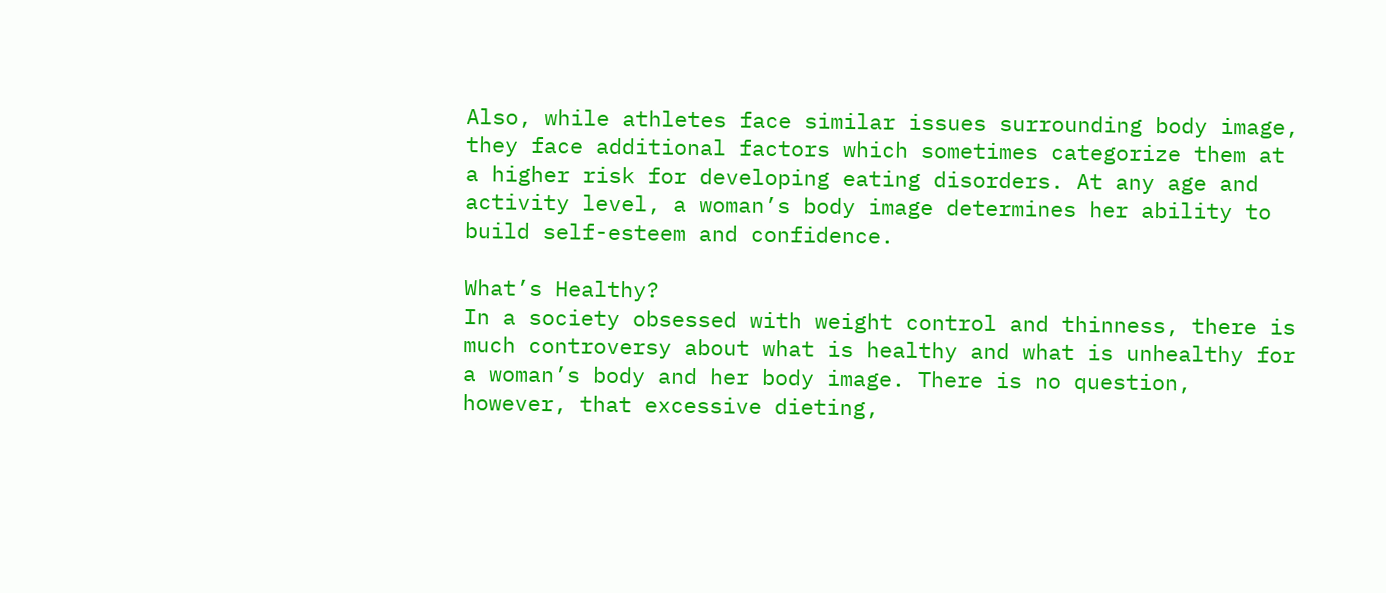Also, while athletes face similar issues surrounding body image, they face additional factors which sometimes categorize them at a higher risk for developing eating disorders. At any age and activity level, a woman’s body image determines her ability to build self-esteem and confidence.

What’s Healthy?
In a society obsessed with weight control and thinness, there is much controversy about what is healthy and what is unhealthy for a woman’s body and her body image. There is no question, however, that excessive dieting,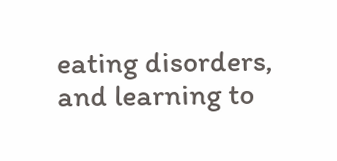eating disorders, and learning to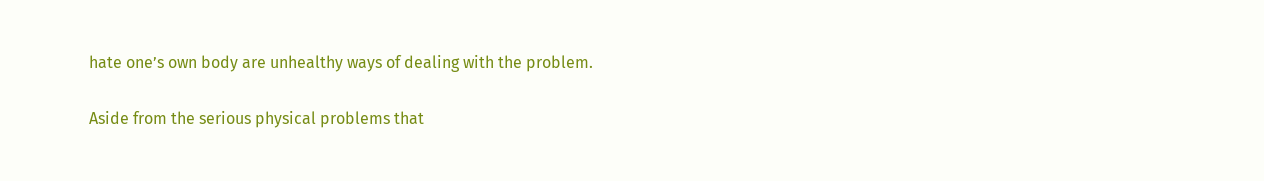hate one’s own body are unhealthy ways of dealing with the problem.

Aside from the serious physical problems that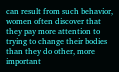can result from such behavior, women often discover that they pay more attention to trying to change their bodies than they do other, more important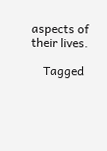aspects of their lives.

    Tagged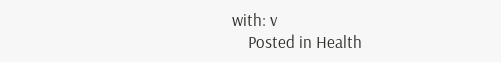with: v
    Posted in Health